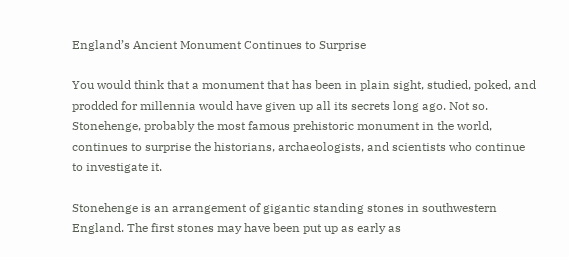England’s Ancient Monument Continues to Surprise

You would think that a monument that has been in plain sight, studied, poked, and prodded for millennia would have given up all its secrets long ago. Not so. Stonehenge, probably the most famous prehistoric monument in the world, continues to surprise the historians, archaeologists, and scientists who continue to investigate it.

Stonehenge is an arrangement of gigantic standing stones in southwestern England. The first stones may have been put up as early as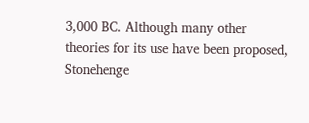3,000 BC. Although many other theories for its use have been proposed, Stonehenge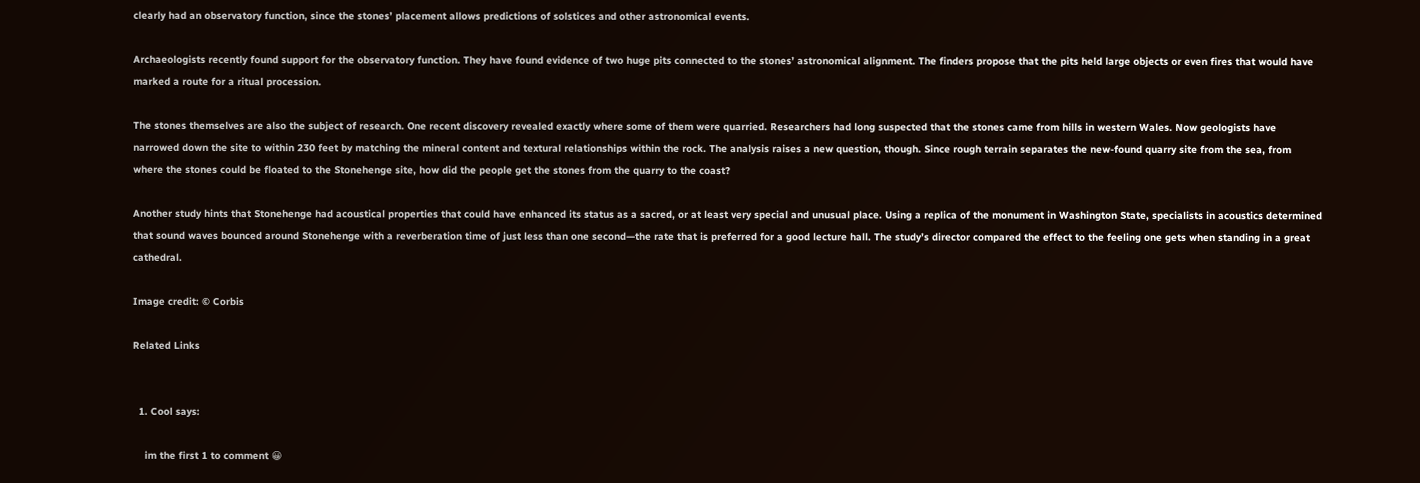clearly had an observatory function, since the stones’ placement allows predictions of solstices and other astronomical events.

Archaeologists recently found support for the observatory function. They have found evidence of two huge pits connected to the stones’ astronomical alignment. The finders propose that the pits held large objects or even fires that would have marked a route for a ritual procession.

The stones themselves are also the subject of research. One recent discovery revealed exactly where some of them were quarried. Researchers had long suspected that the stones came from hills in western Wales. Now geologists have narrowed down the site to within 230 feet by matching the mineral content and textural relationships within the rock. The analysis raises a new question, though. Since rough terrain separates the new-found quarry site from the sea, from where the stones could be floated to the Stonehenge site, how did the people get the stones from the quarry to the coast?

Another study hints that Stonehenge had acoustical properties that could have enhanced its status as a sacred, or at least very special and unusual place. Using a replica of the monument in Washington State, specialists in acoustics determined that sound waves bounced around Stonehenge with a reverberation time of just less than one second—the rate that is preferred for a good lecture hall. The study’s director compared the effect to the feeling one gets when standing in a great cathedral.

Image credit: © Corbis

Related Links


  1. Cool says:

    im the first 1 to comment 😀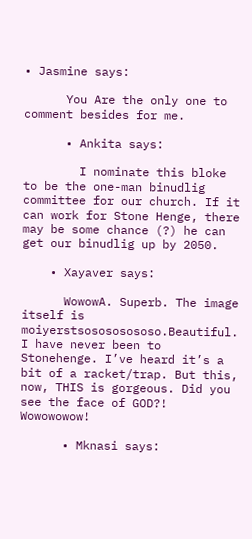• Jasmine says:

      You Are the only one to comment besides for me.

      • Ankita says:

        I nominate this bloke to be the one-man binudlig committee for our church. If it can work for Stone Henge, there may be some chance (?) he can get our binudlig up by 2050.

    • Xayaver says:

      WowowA. Superb. The image itself is moiyerstsosososososo.Beautiful. I have never been to Stonehenge. I’ve heard it’s a bit of a racket/trap. But this, now, THIS is gorgeous. Did you see the face of GOD?! Wowowowow!

      • Mknasi says: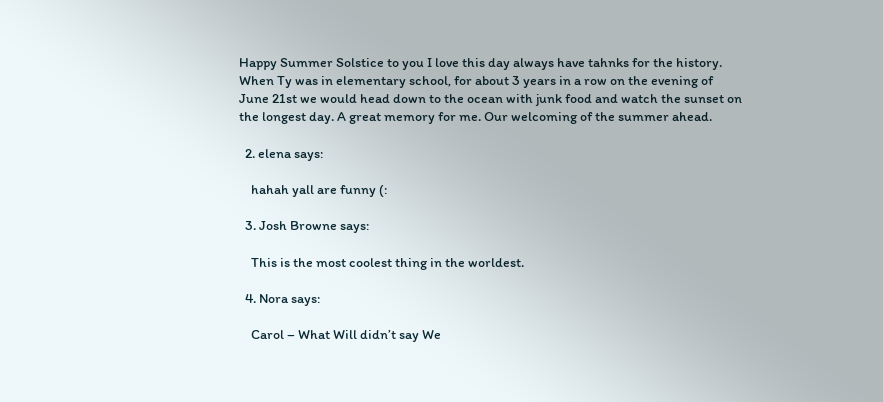Happy Summer Solstice to you I love this day always have tahnks for the history. When Ty was in elementary school, for about 3 years in a row on the evening of June 21st we would head down to the ocean with junk food and watch the sunset on the longest day. A great memory for me. Our welcoming of the summer ahead.

  2. elena says:

    hahah yall are funny (:

  3. Josh Browne says:

    This is the most coolest thing in the worldest.

  4. Nora says:

    Carol – What Will didn’t say We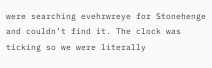were searching evehrwreye for Stonehenge and couldn’t find it. The clock was ticking so we were literally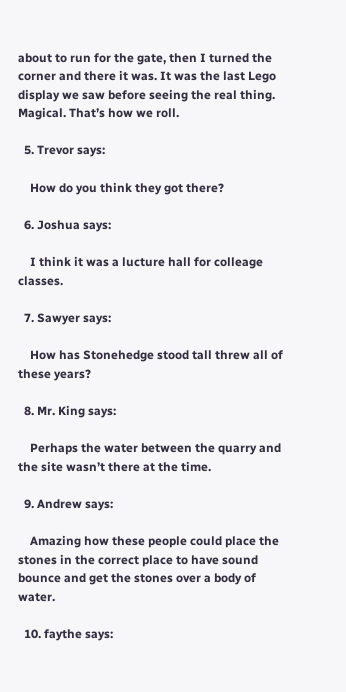about to run for the gate, then I turned the corner and there it was. It was the last Lego display we saw before seeing the real thing. Magical. That’s how we roll.

  5. Trevor says:

    How do you think they got there?

  6. Joshua says:

    I think it was a lucture hall for colleage classes.

  7. Sawyer says:

    How has Stonehedge stood tall threw all of these years?

  8. Mr. King says:

    Perhaps the water between the quarry and the site wasn’t there at the time.

  9. Andrew says:

    Amazing how these people could place the stones in the correct place to have sound bounce and get the stones over a body of water.

  10. faythe says: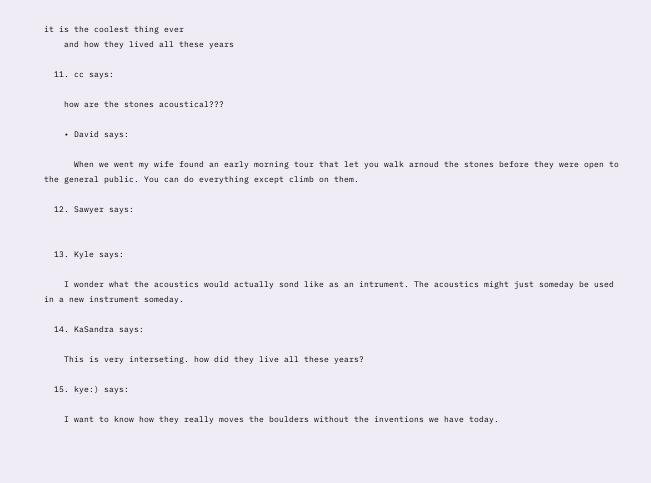it is the coolest thing ever
    and how they lived all these years

  11. cc says:

    how are the stones acoustical???

    • David says:

      When we went my wife found an early morning tour that let you walk arnoud the stones before they were open to the general public. You can do everything except climb on them.

  12. Sawyer says:


  13. Kyle says:

    I wonder what the acoustics would actually sond like as an intrument. The acoustics might just someday be used in a new instrument someday.

  14. KaSandra says:

    This is very interseting. how did they live all these years?

  15. kye:) says:

    I want to know how they really moves the boulders without the inventions we have today.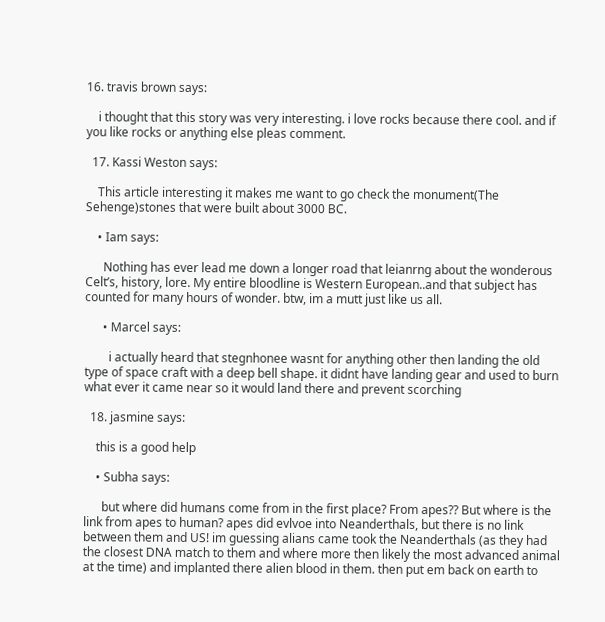16. travis brown says:

    i thought that this story was very interesting. i love rocks because there cool. and if you like rocks or anything else pleas comment.

  17. Kassi Weston says:

    This article interesting it makes me want to go check the monument(The Sehenge)stones that were built about 3000 BC.

    • Iam says:

      Nothing has ever lead me down a longer road that leianrng about the wonderous Celt’s, history, lore. My entire bloodline is Western European..and that subject has counted for many hours of wonder. btw, im a mutt just like us all.

      • Marcel says:

        i actually heard that stegnhonee wasnt for anything other then landing the old type of space craft with a deep bell shape. it didnt have landing gear and used to burn what ever it came near so it would land there and prevent scorching

  18. jasmine says:

    this is a good help

    • Subha says:

      but where did humans come from in the first place? From apes?? But where is the link from apes to human? apes did evlvoe into Neanderthals, but there is no link between them and US! im guessing alians came took the Neanderthals (as they had the closest DNA match to them and where more then likely the most advanced animal at the time) and implanted there alien blood in them. then put em back on earth to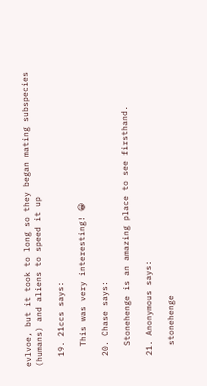evlvoe, but it took to long so they began mating subspecies (humans) and aliens to speed it up

  19. 21ccs says:

    This was very interesting! 😀

  20. Chase says:

    Stonehenge is an amazing place to see firsthand.

  21. Anonymous says:

    stonehenge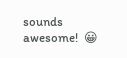sounds awesome!  😀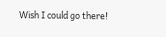Wish I could go there!